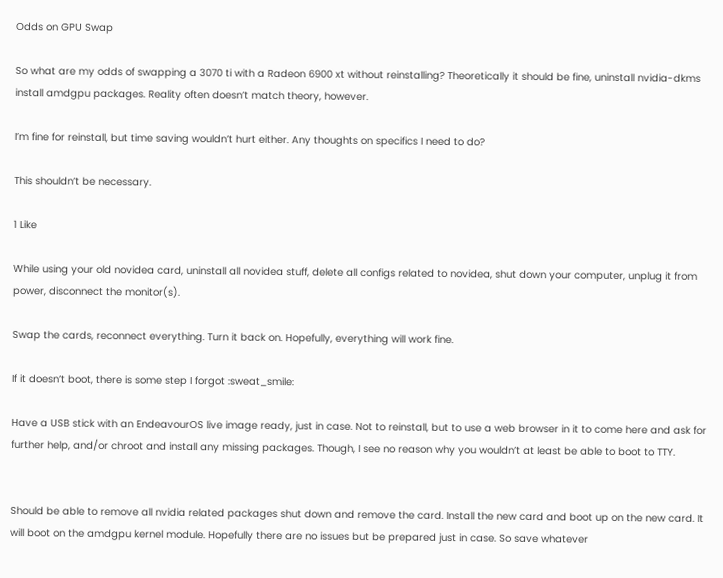Odds on GPU Swap

So what are my odds of swapping a 3070 ti with a Radeon 6900 xt without reinstalling? Theoretically it should be fine, uninstall nvidia-dkms install amdgpu packages. Reality often doesn’t match theory, however.

I’m fine for reinstall, but time saving wouldn’t hurt either. Any thoughts on specifics I need to do?

This shouldn’t be necessary.

1 Like

While using your old novidea card, uninstall all novidea stuff, delete all configs related to novidea, shut down your computer, unplug it from power, disconnect the monitor(s).

Swap the cards, reconnect everything. Turn it back on. Hopefully, everything will work fine.

If it doesn’t boot, there is some step I forgot :sweat_smile:

Have a USB stick with an EndeavourOS live image ready, just in case. Not to reinstall, but to use a web browser in it to come here and ask for further help, and/or chroot and install any missing packages. Though, I see no reason why you wouldn’t at least be able to boot to TTY.


Should be able to remove all nvidia related packages shut down and remove the card. Install the new card and boot up on the new card. It will boot on the amdgpu kernel module. Hopefully there are no issues but be prepared just in case. So save whatever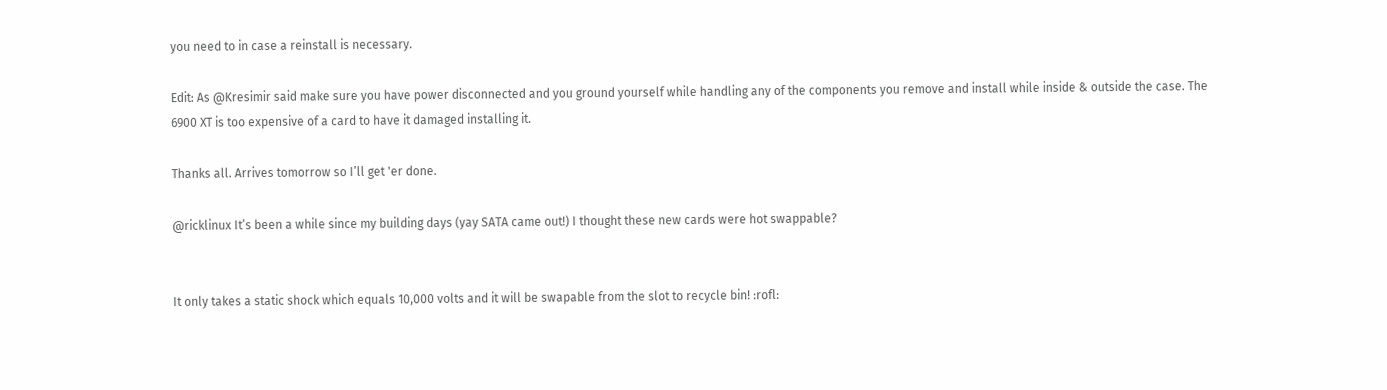you need to in case a reinstall is necessary.

Edit: As @Kresimir said make sure you have power disconnected and you ground yourself while handling any of the components you remove and install while inside & outside the case. The 6900 XT is too expensive of a card to have it damaged installing it.

Thanks all. Arrives tomorrow so I’ll get 'er done.

@ricklinux It’s been a while since my building days (yay SATA came out!) I thought these new cards were hot swappable?


It only takes a static shock which equals 10,000 volts and it will be swapable from the slot to recycle bin! :rofl: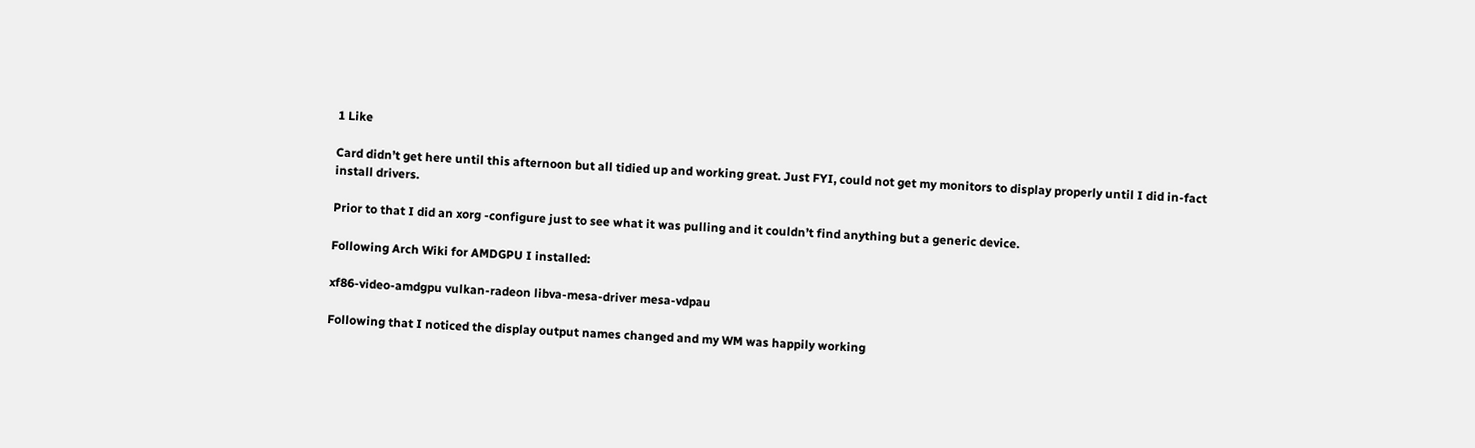1 Like

Card didn’t get here until this afternoon but all tidied up and working great. Just FYI, could not get my monitors to display properly until I did in-fact install drivers.

Prior to that I did an xorg -configure just to see what it was pulling and it couldn’t find anything but a generic device.

Following Arch Wiki for AMDGPU I installed:

xf86-video-amdgpu vulkan-radeon libva-mesa-driver mesa-vdpau

Following that I noticed the display output names changed and my WM was happily working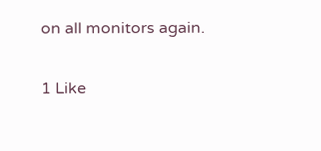on all monitors again.

1 Like